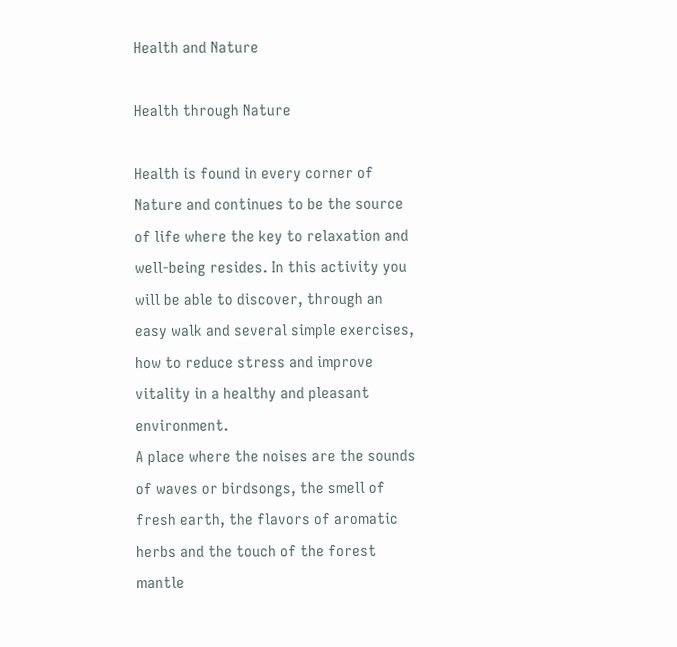Health and Nature

Health through Nature

Health is found in every corner of Nature and continues to be the source of life where the key to relaxation and well-being resides. In this activity you will be able to discover, through an easy walk and several simple exercises, how to reduce stress and improve vitality in a healthy and pleasant environment.
A place where the noises are the sounds of waves or birdsongs, the smell of fresh earth, the flavors of aromatic herbs and the touch of the forest mantle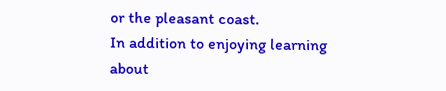or the pleasant coast.
In addition to enjoying learning about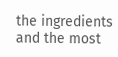the ingredients and the most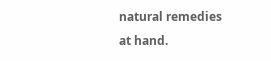natural remedies at hand.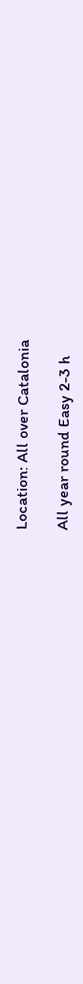Location: All over Catalonia

All year round Easy 2-3 h